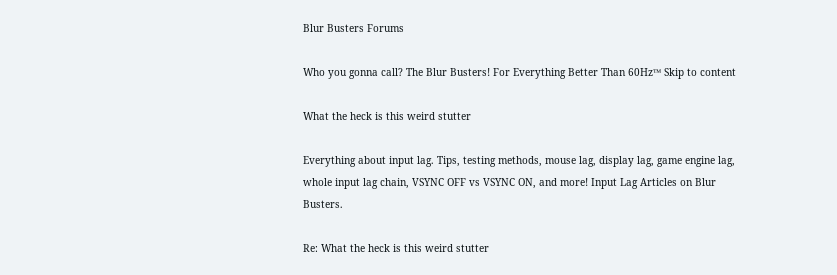Blur Busters Forums

Who you gonna call? The Blur Busters! For Everything Better Than 60Hz™ Skip to content

What the heck is this weird stutter

Everything about input lag. Tips, testing methods, mouse lag, display lag, game engine lag, whole input lag chain, VSYNC OFF vs VSYNC ON, and more! Input Lag Articles on Blur Busters.

Re: What the heck is this weird stutter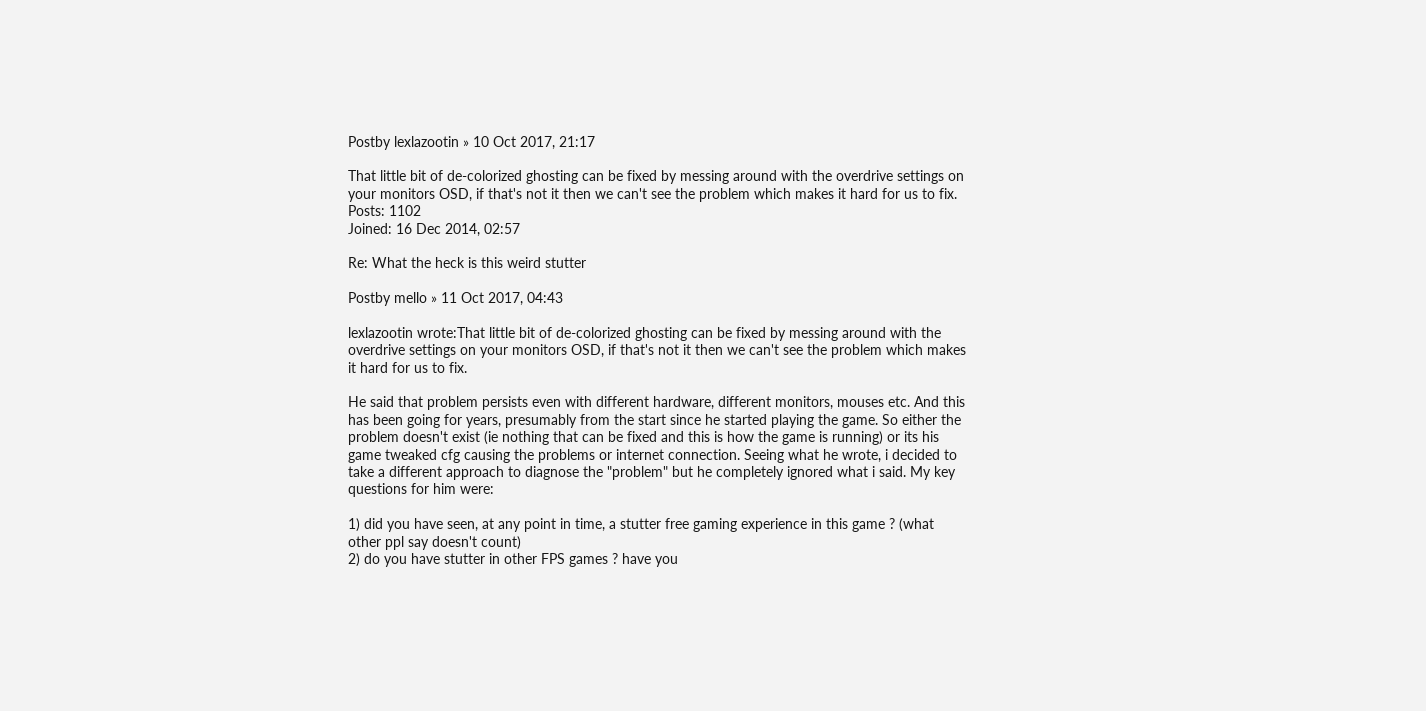Postby lexlazootin » 10 Oct 2017, 21:17

That little bit of de-colorized ghosting can be fixed by messing around with the overdrive settings on your monitors OSD, if that's not it then we can't see the problem which makes it hard for us to fix.
Posts: 1102
Joined: 16 Dec 2014, 02:57

Re: What the heck is this weird stutter

Postby mello » 11 Oct 2017, 04:43

lexlazootin wrote:That little bit of de-colorized ghosting can be fixed by messing around with the overdrive settings on your monitors OSD, if that's not it then we can't see the problem which makes it hard for us to fix.

He said that problem persists even with different hardware, different monitors, mouses etc. And this has been going for years, presumably from the start since he started playing the game. So either the problem doesn't exist (ie nothing that can be fixed and this is how the game is running) or its his game tweaked cfg causing the problems or internet connection. Seeing what he wrote, i decided to take a different approach to diagnose the "problem" but he completely ignored what i said. My key questions for him were:

1) did you have seen, at any point in time, a stutter free gaming experience in this game ? (what other ppl say doesn't count)
2) do you have stutter in other FPS games ? have you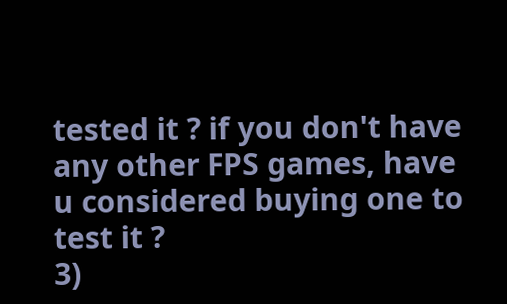tested it ? if you don't have any other FPS games, have u considered buying one to test it ?
3)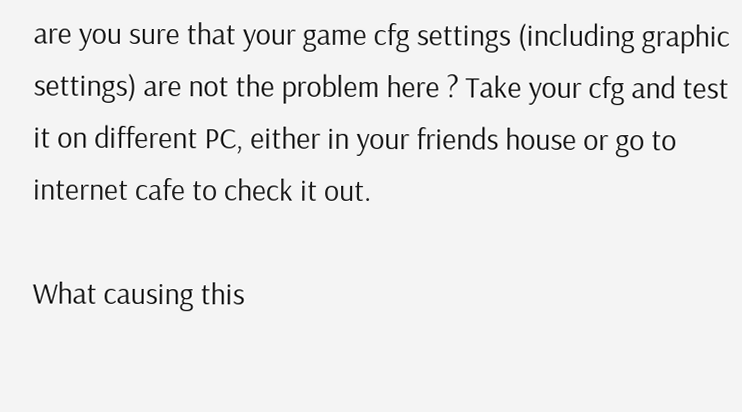are you sure that your game cfg settings (including graphic settings) are not the problem here ? Take your cfg and test it on different PC, either in your friends house or go to internet cafe to check it out.

What causing this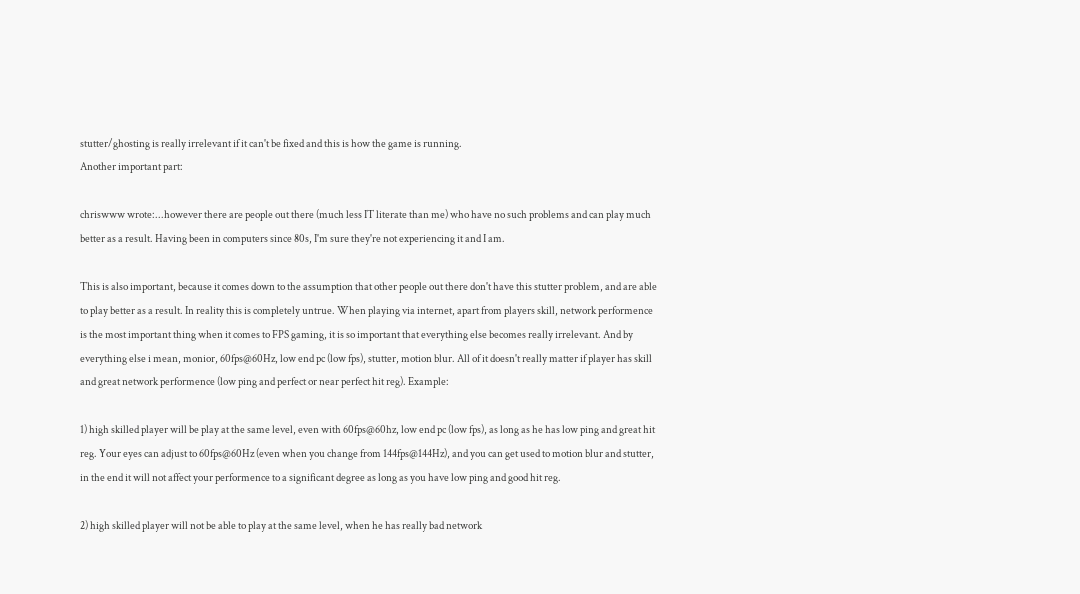stutter/ghosting is really irrelevant if it can't be fixed and this is how the game is running.
Another important part:

chriswww wrote:...however there are people out there (much less IT literate than me) who have no such problems and can play much better as a result. Having been in computers since 80s, I'm sure they're not experiencing it and I am.

This is also important, because it comes down to the assumption that other people out there don't have this stutter problem, and are able to play better as a result. In reality this is completely untrue. When playing via internet, apart from players skill, network performence is the most important thing when it comes to FPS gaming, it is so important that everything else becomes really irrelevant. And by everything else i mean, monior, 60fps@60Hz, low end pc (low fps), stutter, motion blur. All of it doesn't really matter if player has skill and great network performence (low ping and perfect or near perfect hit reg). Example:

1) high skilled player will be play at the same level, even with 60fps@60hz, low end pc (low fps), as long as he has low ping and great hit reg. Your eyes can adjust to 60fps@60Hz (even when you change from 144fps@144Hz), and you can get used to motion blur and stutter, in the end it will not affect your performence to a significant degree as long as you have low ping and good hit reg.

2) high skilled player will not be able to play at the same level, when he has really bad network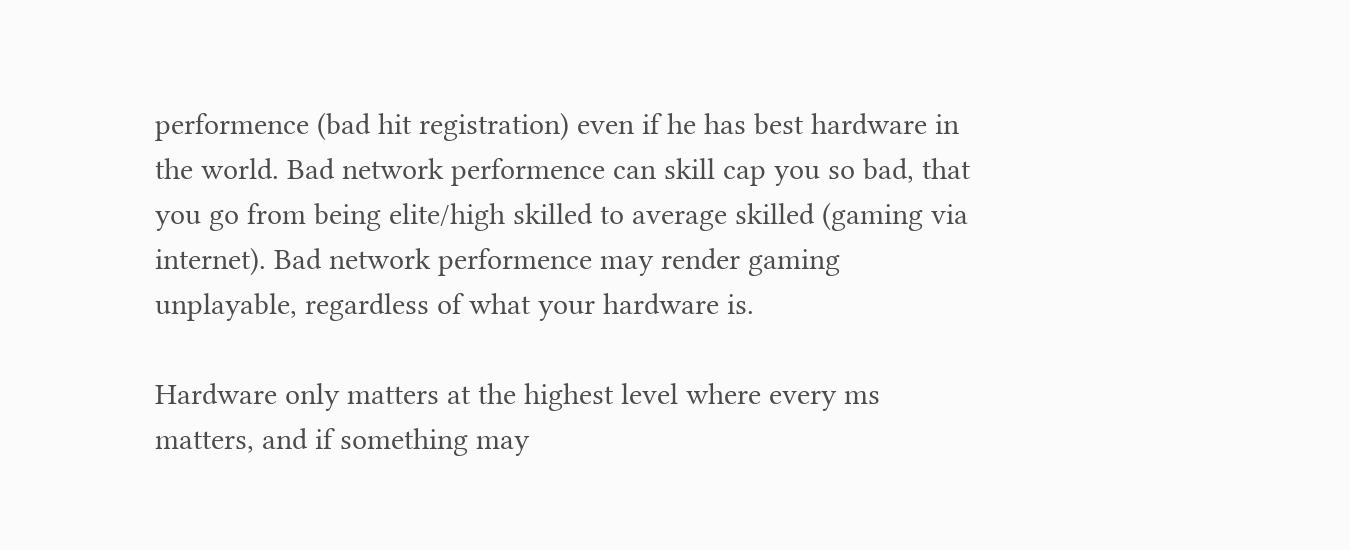performence (bad hit registration) even if he has best hardware in the world. Bad network performence can skill cap you so bad, that you go from being elite/high skilled to average skilled (gaming via internet). Bad network performence may render gaming unplayable, regardless of what your hardware is.

Hardware only matters at the highest level where every ms matters, and if something may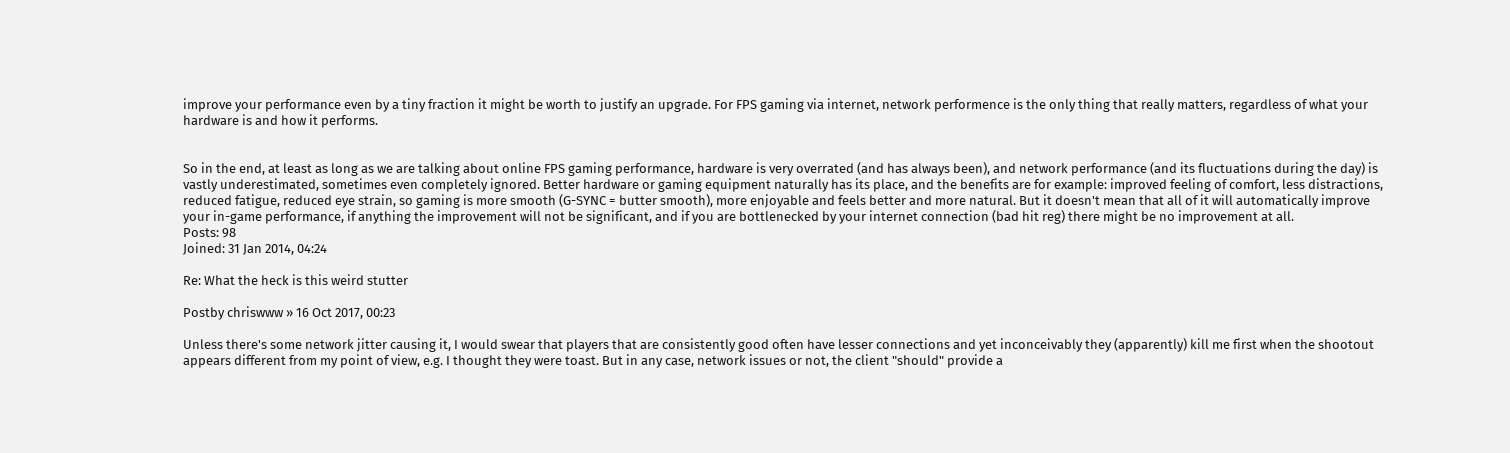improve your performance even by a tiny fraction it might be worth to justify an upgrade. For FPS gaming via internet, network performence is the only thing that really matters, regardless of what your hardware is and how it performs.


So in the end, at least as long as we are talking about online FPS gaming performance, hardware is very overrated (and has always been), and network performance (and its fluctuations during the day) is vastly underestimated, sometimes even completely ignored. Better hardware or gaming equipment naturally has its place, and the benefits are for example: improved feeling of comfort, less distractions, reduced fatigue, reduced eye strain, so gaming is more smooth (G-SYNC = butter smooth), more enjoyable and feels better and more natural. But it doesn't mean that all of it will automatically improve your in-game performance, if anything the improvement will not be significant, and if you are bottlenecked by your internet connection (bad hit reg) there might be no improvement at all.
Posts: 98
Joined: 31 Jan 2014, 04:24

Re: What the heck is this weird stutter

Postby chriswww » 16 Oct 2017, 00:23

Unless there's some network jitter causing it, I would swear that players that are consistently good often have lesser connections and yet inconceivably they (apparently) kill me first when the shootout appears different from my point of view, e.g. I thought they were toast. But in any case, network issues or not, the client "should" provide a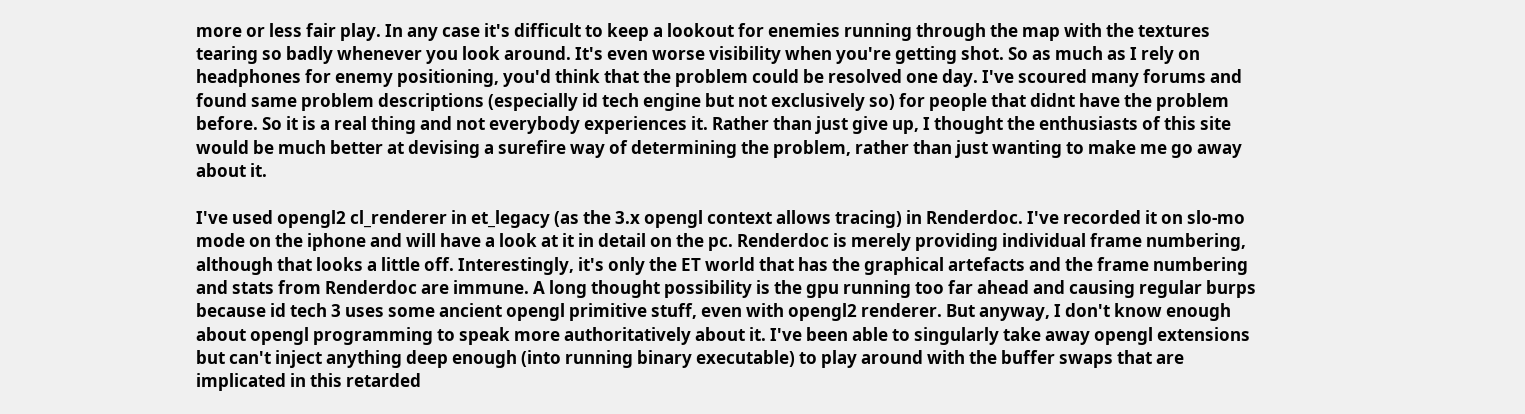more or less fair play. In any case it's difficult to keep a lookout for enemies running through the map with the textures tearing so badly whenever you look around. It's even worse visibility when you're getting shot. So as much as I rely on headphones for enemy positioning, you'd think that the problem could be resolved one day. I've scoured many forums and found same problem descriptions (especially id tech engine but not exclusively so) for people that didnt have the problem before. So it is a real thing and not everybody experiences it. Rather than just give up, I thought the enthusiasts of this site would be much better at devising a surefire way of determining the problem, rather than just wanting to make me go away about it.

I've used opengl2 cl_renderer in et_legacy (as the 3.x opengl context allows tracing) in Renderdoc. I've recorded it on slo-mo mode on the iphone and will have a look at it in detail on the pc. Renderdoc is merely providing individual frame numbering, although that looks a little off. Interestingly, it's only the ET world that has the graphical artefacts and the frame numbering and stats from Renderdoc are immune. A long thought possibility is the gpu running too far ahead and causing regular burps because id tech 3 uses some ancient opengl primitive stuff, even with opengl2 renderer. But anyway, I don't know enough about opengl programming to speak more authoritatively about it. I've been able to singularly take away opengl extensions but can't inject anything deep enough (into running binary executable) to play around with the buffer swaps that are implicated in this retarded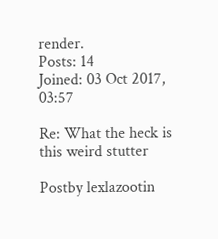render.
Posts: 14
Joined: 03 Oct 2017, 03:57

Re: What the heck is this weird stutter

Postby lexlazootin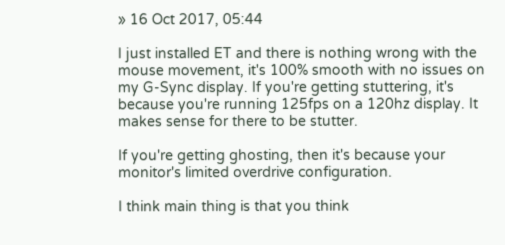» 16 Oct 2017, 05:44

I just installed ET and there is nothing wrong with the mouse movement, it's 100% smooth with no issues on my G-Sync display. If you're getting stuttering, it's because you're running 125fps on a 120hz display. It makes sense for there to be stutter.

If you're getting ghosting, then it's because your monitor's limited overdrive configuration.

I think main thing is that you think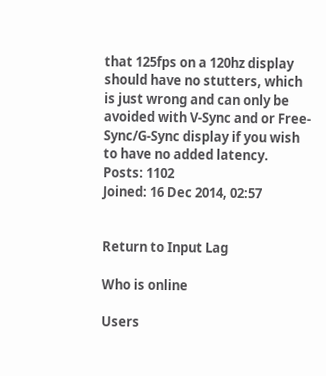that 125fps on a 120hz display should have no stutters, which is just wrong and can only be avoided with V-Sync and or Free-Sync/G-Sync display if you wish to have no added latency.
Posts: 1102
Joined: 16 Dec 2014, 02:57


Return to Input Lag

Who is online

Users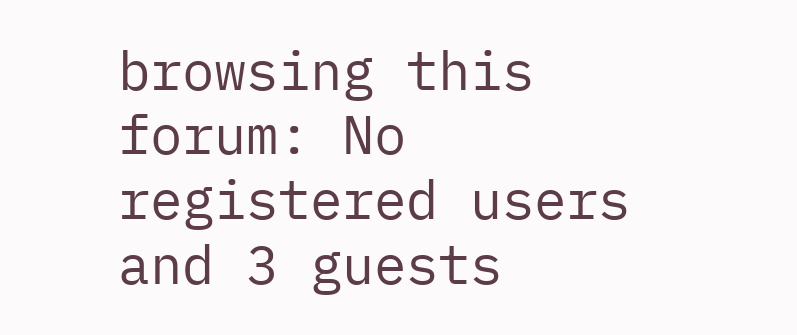browsing this forum: No registered users and 3 guests